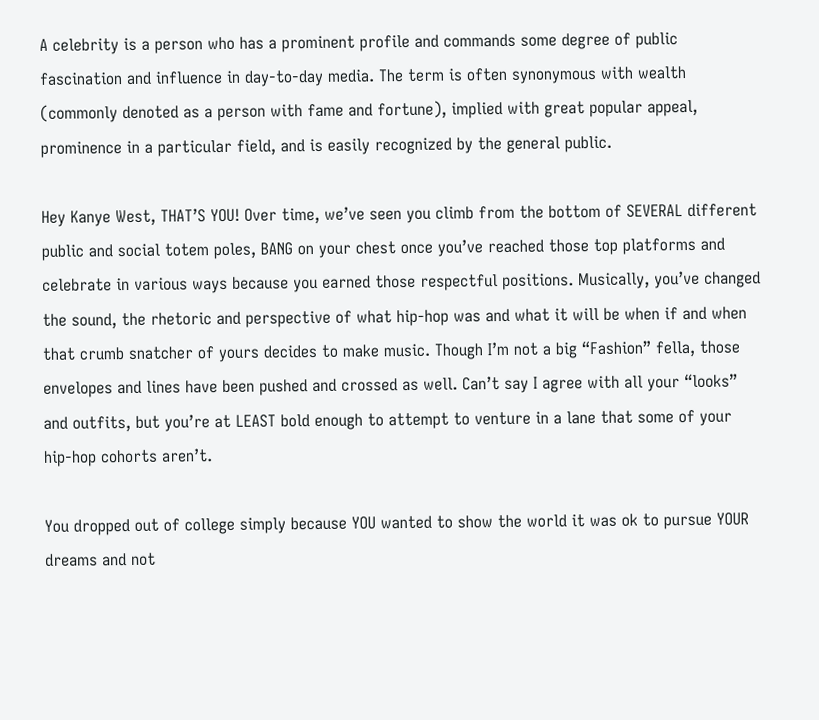A celebrity is a person who has a prominent profile and commands some degree of public fascination and influence in day-to-day media. The term is often synonymous with wealth (commonly denoted as a person with fame and fortune), implied with great popular appeal, prominence in a particular field, and is easily recognized by the general public.

Hey Kanye West, THAT’S YOU! Over time, we’ve seen you climb from the bottom of SEVERAL different public and social totem poles, BANG on your chest once you’ve reached those top platforms and celebrate in various ways because you earned those respectful positions. Musically, you’ve changed the sound, the rhetoric and perspective of what hip-hop was and what it will be when if and when that crumb snatcher of yours decides to make music. Though I’m not a big “Fashion” fella, those envelopes and lines have been pushed and crossed as well. Can’t say I agree with all your “looks” and outfits, but you’re at LEAST bold enough to attempt to venture in a lane that some of your hip-hop cohorts aren’t.

You dropped out of college simply because YOU wanted to show the world it was ok to pursue YOUR dreams and not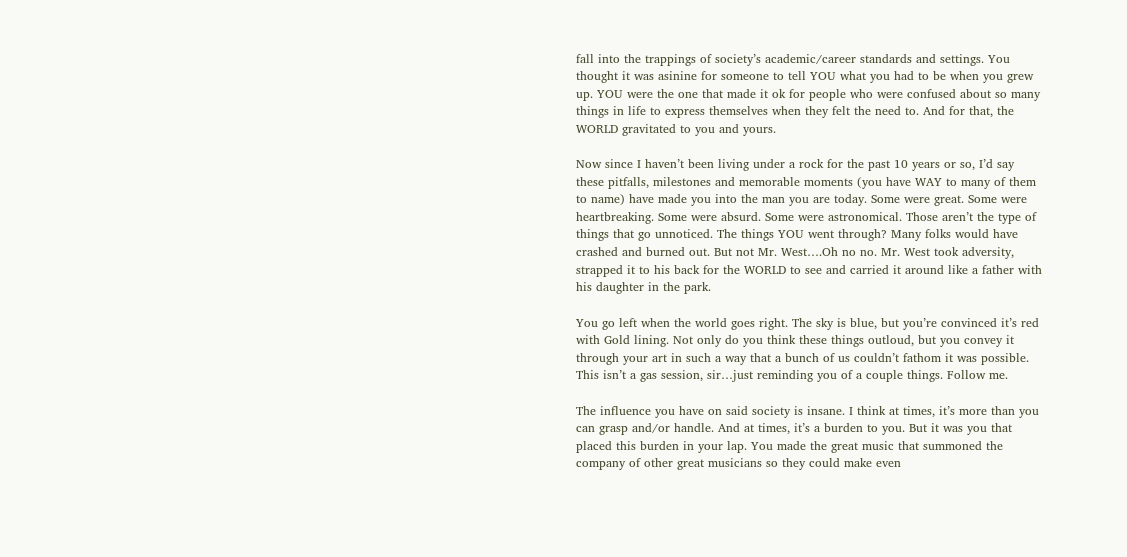fall into the trappings of society’s academic/career standards and settings. You thought it was asinine for someone to tell YOU what you had to be when you grew up. YOU were the one that made it ok for people who were confused about so many things in life to express themselves when they felt the need to. And for that, the WORLD gravitated to you and yours.

Now since I haven’t been living under a rock for the past 10 years or so, I’d say these pitfalls, milestones and memorable moments (you have WAY to many of them to name) have made you into the man you are today. Some were great. Some were heartbreaking. Some were absurd. Some were astronomical. Those aren’t the type of things that go unnoticed. The things YOU went through? Many folks would have crashed and burned out. But not Mr. West….Oh no no. Mr. West took adversity, strapped it to his back for the WORLD to see and carried it around like a father with his daughter in the park.

You go left when the world goes right. The sky is blue, but you’re convinced it’s red with Gold lining. Not only do you think these things outloud, but you convey it through your art in such a way that a bunch of us couldn’t fathom it was possible. This isn’t a gas session, sir…just reminding you of a couple things. Follow me.

The influence you have on said society is insane. I think at times, it’s more than you can grasp and/or handle. And at times, it’s a burden to you. But it was you that placed this burden in your lap. You made the great music that summoned the company of other great musicians so they could make even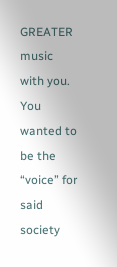GREATER music with you. You wanted to be the “voice” for said society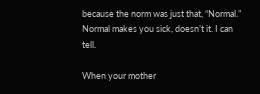because the norm was just that, “Normal.” Normal makes you sick, doesn’t it. I can tell.

When your mother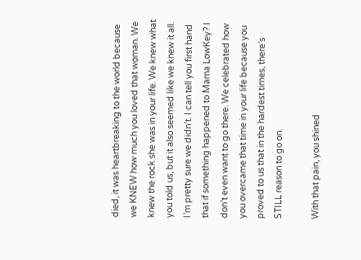died, it was heartbreaking to the world because we KNEW how much you loved that woman. We knew the rock she was in your life. We knew what you told us, but it also seemed like we knew it all. I’m pretty sure we didn’t. I can tell you first hand that if something happened to Mama LowKey? I don’t even want to go there. We celebrated how you overcame that time in your life because you proved to us that in the hardest times, there’s STILL reason to go on.

With that pain, you shined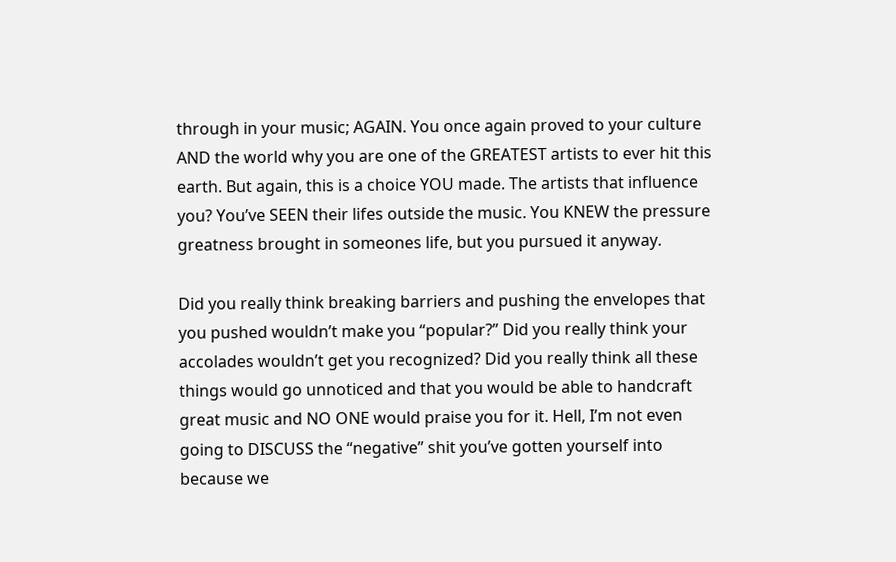through in your music; AGAIN. You once again proved to your culture AND the world why you are one of the GREATEST artists to ever hit this earth. But again, this is a choice YOU made. The artists that influence you? You’ve SEEN their lifes outside the music. You KNEW the pressure greatness brought in someones life, but you pursued it anyway.

Did you really think breaking barriers and pushing the envelopes that you pushed wouldn’t make you “popular?” Did you really think your accolades wouldn’t get you recognized? Did you really think all these things would go unnoticed and that you would be able to handcraft great music and NO ONE would praise you for it. Hell, I’m not even going to DISCUSS the “negative” shit you’ve gotten yourself into because we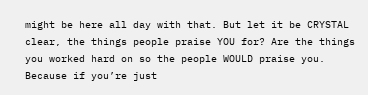might be here all day with that. But let it be CRYSTAL clear, the things people praise YOU for? Are the things you worked hard on so the people WOULD praise you. Because if you’re just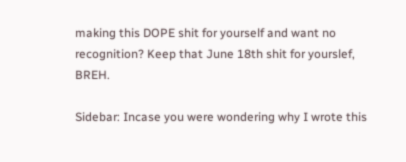making this DOPE shit for yourself and want no recognition? Keep that June 18th shit for yourslef, BREH.

Sidebar: Incase you were wondering why I wrote this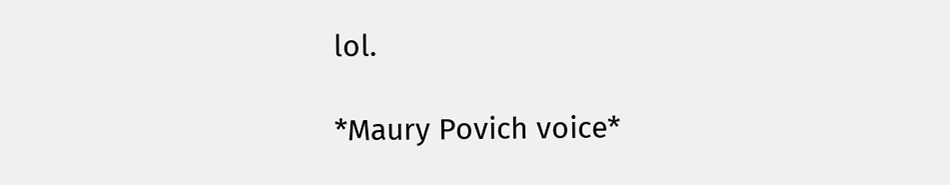lol.

*Maury Povich voice*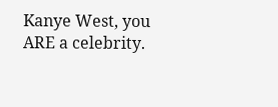Kanye West, you ARE a celebrity.